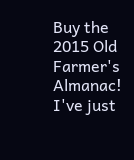Buy the 2015 Old Farmer's Almanac!
I've just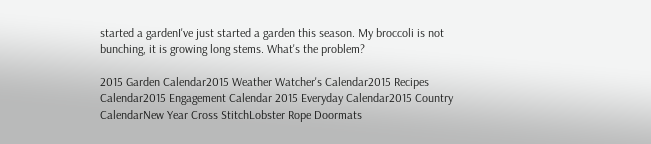started a gardenI've just started a garden this season. My broccoli is not bunching, it is growing long stems. What's the problem?

2015 Garden Calendar2015 Weather Watcher's Calendar2015 Recipes Calendar2015 Engagement Calendar 2015 Everyday Calendar2015 Country CalendarNew Year Cross StitchLobster Rope Doormats